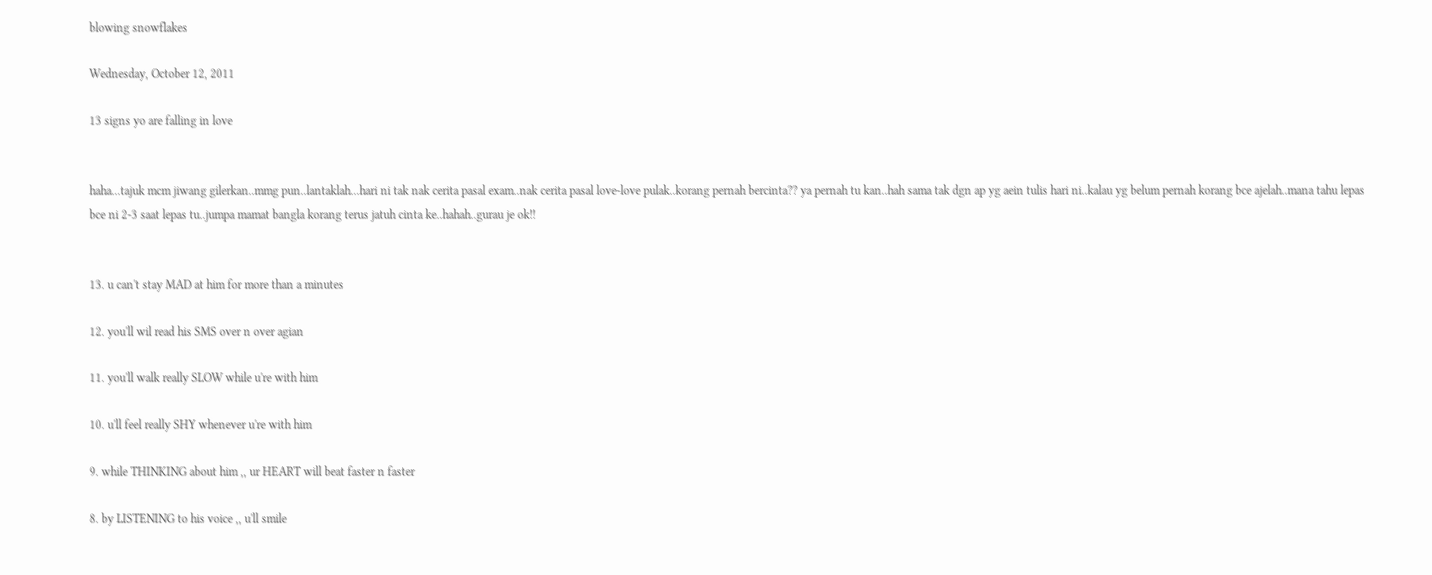blowing snowflakes

Wednesday, October 12, 2011

13 signs yo are falling in love


haha...tajuk mcm jiwang gilerkan..mmg pun..lantaklah...hari ni tak nak cerita pasal exam..nak cerita pasal love-love pulak..korang pernah bercinta?? ya pernah tu kan..hah sama tak dgn ap yg aein tulis hari ni..kalau yg belum pernah korang bce ajelah..mana tahu lepas bce ni 2-3 saat lepas tu..jumpa mamat bangla korang terus jatuh cinta ke..hahah..gurau je ok!!


13. u can't stay MAD at him for more than a minutes

12. you'll wil read his SMS over n over agian

11. you'll walk really SLOW while u're with him

10. u'll feel really SHY whenever u're with him

9. while THINKING about him ,, ur HEART will beat faster n faster

8. by LISTENING to his voice ,, u'll smile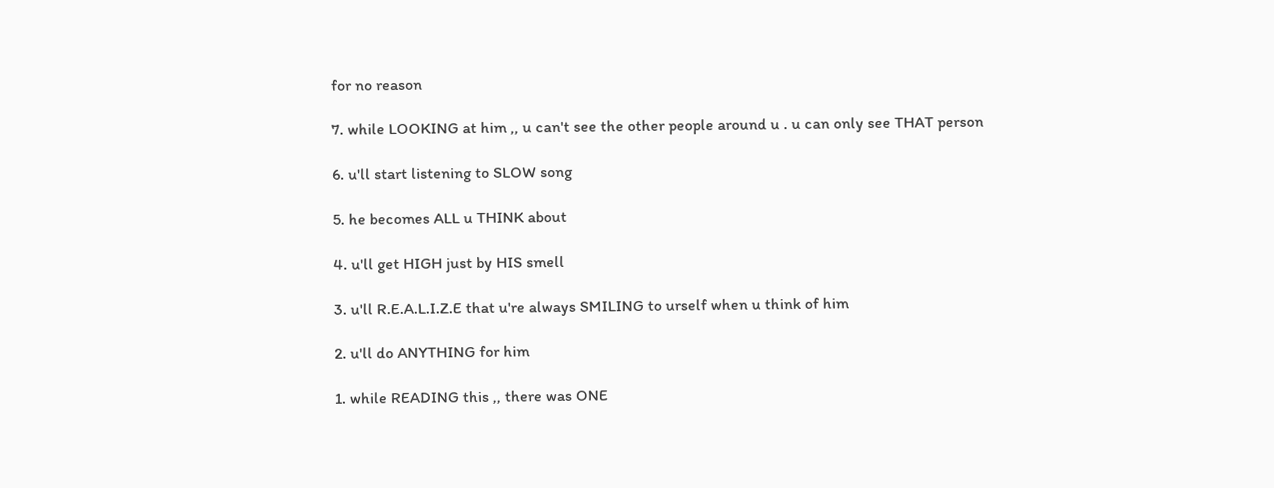for no reason

7. while LOOKING at him ,, u can't see the other people around u . u can only see THAT person

6. u'll start listening to SLOW song

5. he becomes ALL u THINK about

4. u'll get HIGH just by HIS smell

3. u'll R.E.A.L.I.Z.E that u're always SMILING to urself when u think of him

2. u'll do ANYTHING for him

1. while READING this ,, there was ONE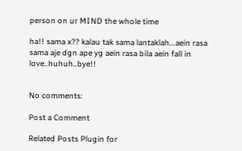person on ur MIND the whole time

ha!! sama x?? kalau tak sama lantaklah...aein rasa sama aje dgn ape yg aein rasa bila aein fall in love..huhuh..bye!!


No comments:

Post a Comment

Related Posts Plugin for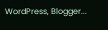WordPress, Blogger...